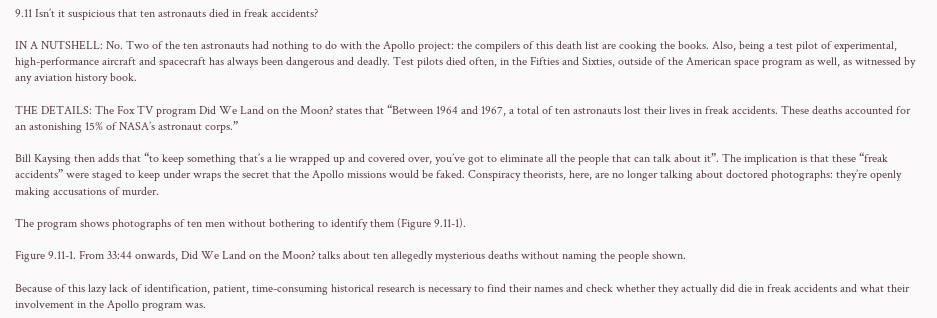9.11 Isn’t it suspicious that ten astronauts died in freak accidents?

IN A NUTSHELL: No. Two of the ten astronauts had nothing to do with the Apollo project: the compilers of this death list are cooking the books. Also, being a test pilot of experimental, high-performance aircraft and spacecraft has always been dangerous and deadly. Test pilots died often, in the Fifties and Sixties, outside of the American space program as well, as witnessed by any aviation history book.

THE DETAILS: The Fox TV program Did We Land on the Moon? states that “Between 1964 and 1967, a total of ten astronauts lost their lives in freak accidents. These deaths accounted for an astonishing 15% of NASA’s astronaut corps.”

Bill Kaysing then adds that “to keep something that’s a lie wrapped up and covered over, you’ve got to eliminate all the people that can talk about it”. The implication is that these “freak accidents” were staged to keep under wraps the secret that the Apollo missions would be faked. Conspiracy theorists, here, are no longer talking about doctored photographs: they’re openly making accusations of murder.

The program shows photographs of ten men without bothering to identify them (Figure 9.11-1).

Figure 9.11-1. From 33:44 onwards, Did We Land on the Moon? talks about ten allegedly mysterious deaths without naming the people shown.

Because of this lazy lack of identification, patient, time-consuming historical research is necessary to find their names and check whether they actually did die in freak accidents and what their involvement in the Apollo program was.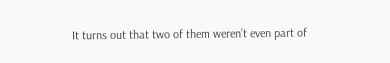It turns out that two of them weren’t even part of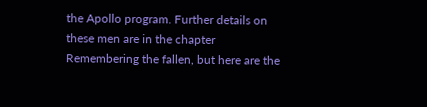the Apollo program. Further details on these men are in the chapter Remembering the fallen, but here are the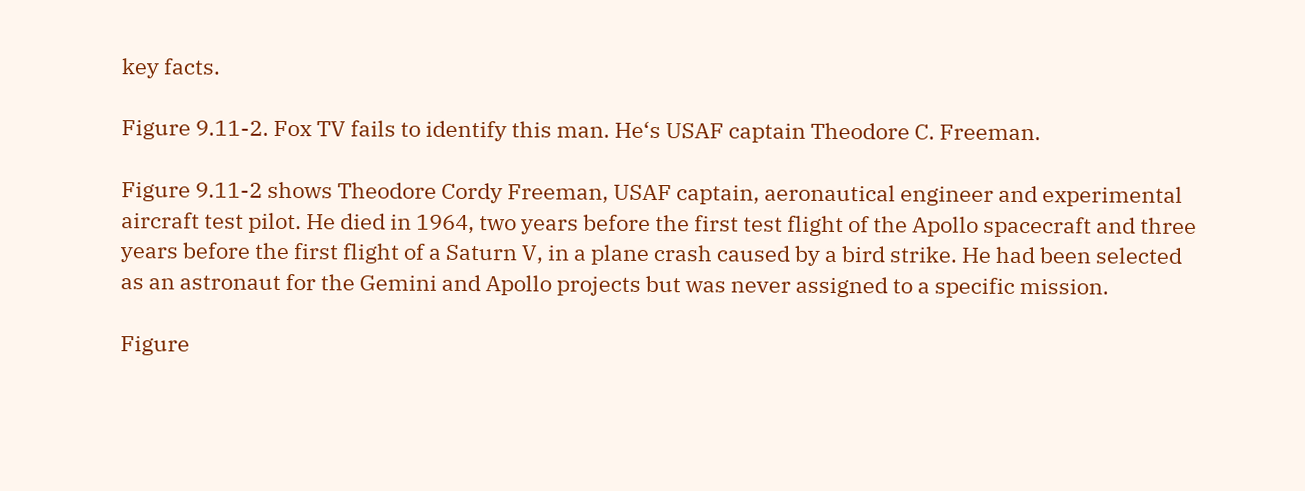key facts.

Figure 9.11-2. Fox TV fails to identify this man. He‘s USAF captain Theodore C. Freeman.

Figure 9.11-2 shows Theodore Cordy Freeman, USAF captain, aeronautical engineer and experimental aircraft test pilot. He died in 1964, two years before the first test flight of the Apollo spacecraft and three years before the first flight of a Saturn V, in a plane crash caused by a bird strike. He had been selected as an astronaut for the Gemini and Apollo projects but was never assigned to a specific mission.

Figure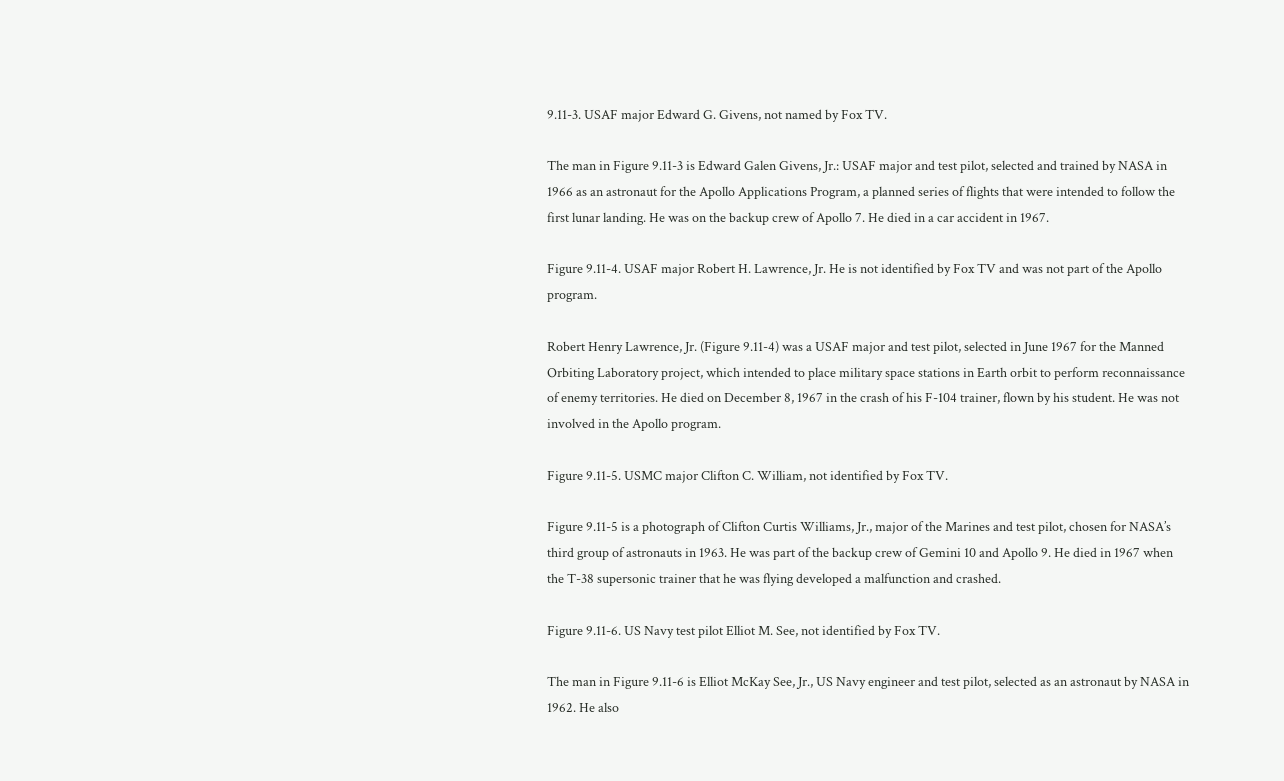9.11-3. USAF major Edward G. Givens, not named by Fox TV.

The man in Figure 9.11-3 is Edward Galen Givens, Jr.: USAF major and test pilot, selected and trained by NASA in 1966 as an astronaut for the Apollo Applications Program, a planned series of flights that were intended to follow the first lunar landing. He was on the backup crew of Apollo 7. He died in a car accident in 1967.

Figure 9.11-4. USAF major Robert H. Lawrence, Jr. He is not identified by Fox TV and was not part of the Apollo program.

Robert Henry Lawrence, Jr. (Figure 9.11-4) was a USAF major and test pilot, selected in June 1967 for the Manned Orbiting Laboratory project, which intended to place military space stations in Earth orbit to perform reconnaissance of enemy territories. He died on December 8, 1967 in the crash of his F-104 trainer, flown by his student. He was not involved in the Apollo program.

Figure 9.11-5. USMC major Clifton C. William, not identified by Fox TV.

Figure 9.11-5 is a photograph of Clifton Curtis Williams, Jr., major of the Marines and test pilot, chosen for NASA’s third group of astronauts in 1963. He was part of the backup crew of Gemini 10 and Apollo 9. He died in 1967 when the T-38 supersonic trainer that he was flying developed a malfunction and crashed.

Figure 9.11-6. US Navy test pilot Elliot M. See, not identified by Fox TV.

The man in Figure 9.11-6 is Elliot McKay See, Jr., US Navy engineer and test pilot, selected as an astronaut by NASA in 1962. He also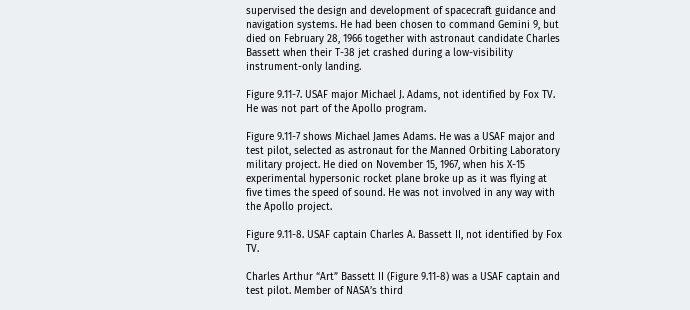supervised the design and development of spacecraft guidance and navigation systems. He had been chosen to command Gemini 9, but died on February 28, 1966 together with astronaut candidate Charles Bassett when their T-38 jet crashed during a low-visibility instrument-only landing.

Figure 9.11-7. USAF major Michael J. Adams, not identified by Fox TV. He was not part of the Apollo program.

Figure 9.11-7 shows Michael James Adams. He was a USAF major and test pilot, selected as astronaut for the Manned Orbiting Laboratory military project. He died on November 15, 1967, when his X-15 experimental hypersonic rocket plane broke up as it was flying at five times the speed of sound. He was not involved in any way with the Apollo project.

Figure 9.11-8. USAF captain Charles A. Bassett II, not identified by Fox TV.

Charles Arthur “Art” Bassett II (Figure 9.11-8) was a USAF captain and test pilot. Member of NASA’s third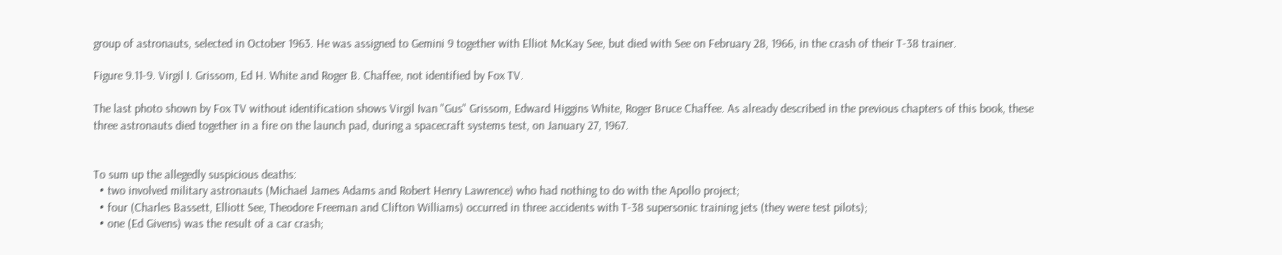group of astronauts, selected in October 1963. He was assigned to Gemini 9 together with Elliot McKay See, but died with See on February 28, 1966, in the crash of their T-38 trainer.

Figure 9.11-9. Virgil I. Grissom, Ed H. White and Roger B. Chaffee, not identified by Fox TV.

The last photo shown by Fox TV without identification shows Virgil Ivan "Gus" Grissom, Edward Higgins White, Roger Bruce Chaffee. As already described in the previous chapters of this book, these three astronauts died together in a fire on the launch pad, during a spacecraft systems test, on January 27, 1967.


To sum up the allegedly suspicious deaths:
  • two involved military astronauts (Michael James Adams and Robert Henry Lawrence) who had nothing to do with the Apollo project;
  • four (Charles Bassett, Elliott See, Theodore Freeman and Clifton Williams) occurred in three accidents with T-38 supersonic training jets (they were test pilots);
  • one (Ed Givens) was the result of a car crash;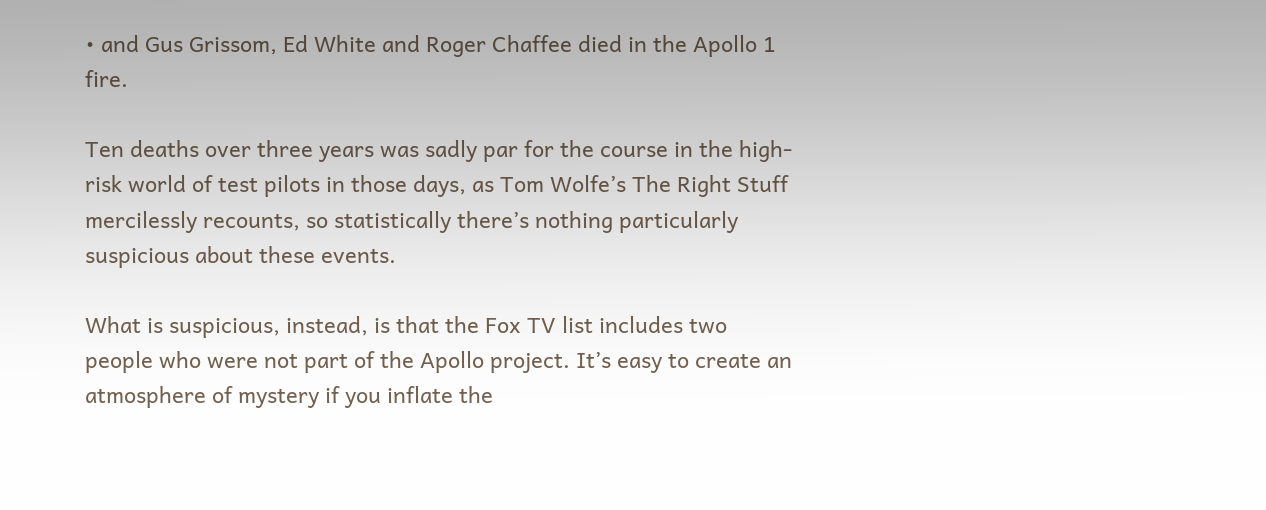• and Gus Grissom, Ed White and Roger Chaffee died in the Apollo 1 fire.

Ten deaths over three years was sadly par for the course in the high-risk world of test pilots in those days, as Tom Wolfe’s The Right Stuff mercilessly recounts, so statistically there’s nothing particularly suspicious about these events.

What is suspicious, instead, is that the Fox TV list includes two people who were not part of the Apollo project. It’s easy to create an atmosphere of mystery if you inflate the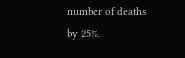number of deaths by 25%.